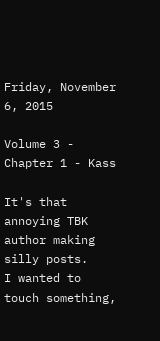Friday, November 6, 2015

Volume 3 - Chapter 1 - Kass

It's that annoying TBK author making silly posts.
I wanted to touch something,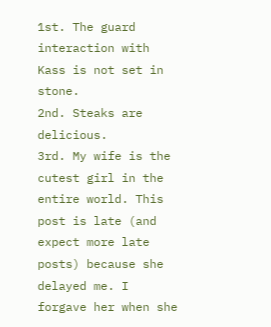1st. The guard interaction with Kass is not set in stone.
2nd. Steaks are delicious.
3rd. My wife is the cutest girl in the entire world. This post is late (and expect more late posts) because she delayed me. I forgave her when she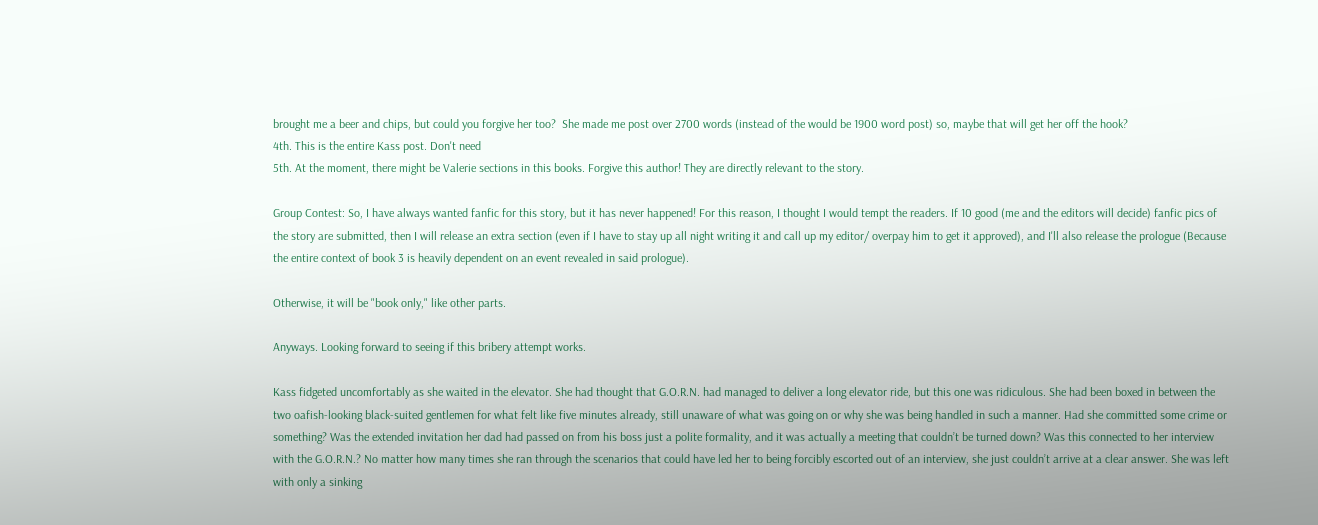brought me a beer and chips, but could you forgive her too?  She made me post over 2700 words (instead of the would be 1900 word post) so, maybe that will get her off the hook?
4th. This is the entire Kass post. Don't need
5th. At the moment, there might be Valerie sections in this books. Forgive this author! They are directly relevant to the story.

Group Contest: So, I have always wanted fanfic for this story, but it has never happened! For this reason, I thought I would tempt the readers. If 10 good (me and the editors will decide) fanfic pics of the story are submitted, then I will release an extra section (even if I have to stay up all night writing it and call up my editor/ overpay him to get it approved), and I'll also release the prologue (Because the entire context of book 3 is heavily dependent on an event revealed in said prologue).

Otherwise, it will be "book only," like other parts.

Anyways. Looking forward to seeing if this bribery attempt works.

Kass fidgeted uncomfortably as she waited in the elevator. She had thought that G.O.R.N. had managed to deliver a long elevator ride, but this one was ridiculous. She had been boxed in between the two oafish-looking black-suited gentlemen for what felt like five minutes already, still unaware of what was going on or why she was being handled in such a manner. Had she committed some crime or something? Was the extended invitation her dad had passed on from his boss just a polite formality, and it was actually a meeting that couldn’t be turned down? Was this connected to her interview with the G.O.R.N.? No matter how many times she ran through the scenarios that could have led her to being forcibly escorted out of an interview, she just couldn’t arrive at a clear answer. She was left with only a sinking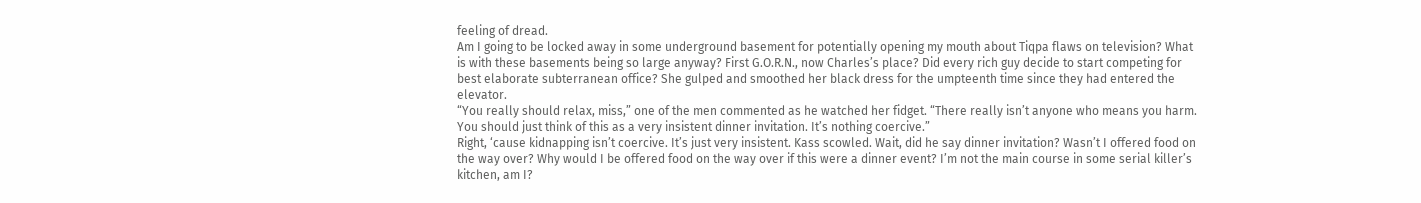feeling of dread.
Am I going to be locked away in some underground basement for potentially opening my mouth about Tiqpa flaws on television? What is with these basements being so large anyway? First G.O.R.N., now Charles’s place? Did every rich guy decide to start competing for best elaborate subterranean office? She gulped and smoothed her black dress for the umpteenth time since they had entered the elevator.
“You really should relax, miss,” one of the men commented as he watched her fidget. “There really isn’t anyone who means you harm. You should just think of this as a very insistent dinner invitation. It’s nothing coercive.”
Right, ‘cause kidnapping isn’t coercive. It’s just very insistent. Kass scowled. Wait, did he say dinner invitation? Wasn’t I offered food on the way over? Why would I be offered food on the way over if this were a dinner event? I’m not the main course in some serial killer’s kitchen, am I?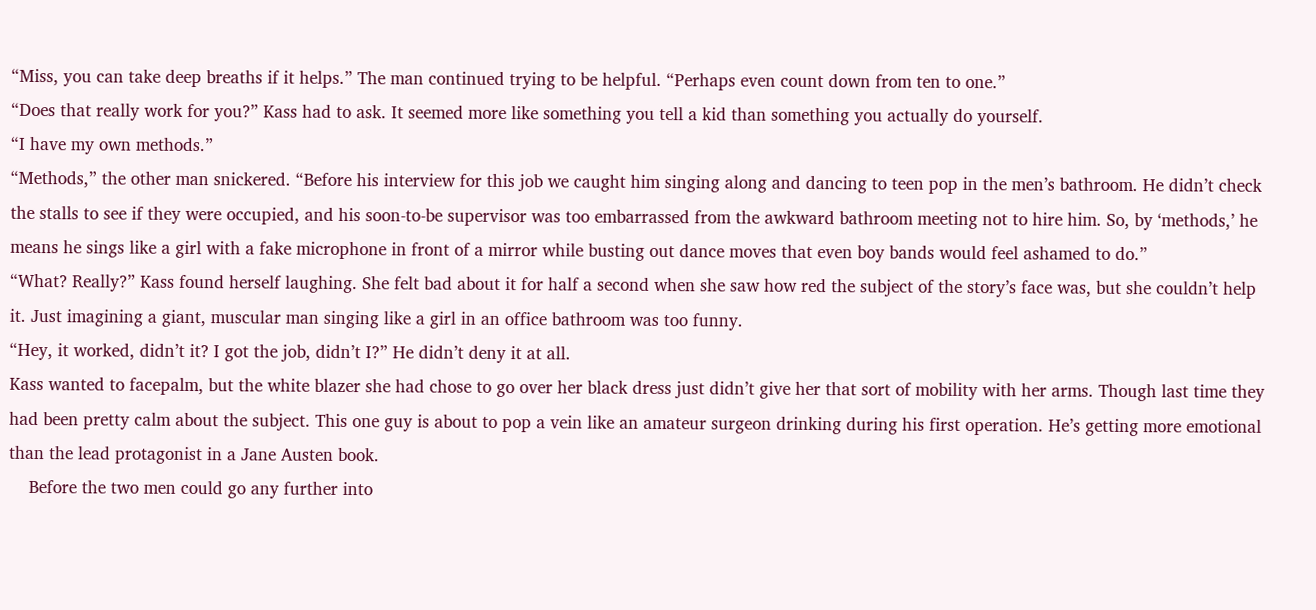“Miss, you can take deep breaths if it helps.” The man continued trying to be helpful. “Perhaps even count down from ten to one.”
“Does that really work for you?” Kass had to ask. It seemed more like something you tell a kid than something you actually do yourself.
“I have my own methods.”
“Methods,” the other man snickered. “Before his interview for this job we caught him singing along and dancing to teen pop in the men’s bathroom. He didn’t check the stalls to see if they were occupied, and his soon-to-be supervisor was too embarrassed from the awkward bathroom meeting not to hire him. So, by ‘methods,’ he means he sings like a girl with a fake microphone in front of a mirror while busting out dance moves that even boy bands would feel ashamed to do.”
“What? Really?” Kass found herself laughing. She felt bad about it for half a second when she saw how red the subject of the story’s face was, but she couldn’t help it. Just imagining a giant, muscular man singing like a girl in an office bathroom was too funny.
“Hey, it worked, didn’t it? I got the job, didn’t I?” He didn’t deny it at all.
Kass wanted to facepalm, but the white blazer she had chose to go over her black dress just didn’t give her that sort of mobility with her arms. Though last time they had been pretty calm about the subject. This one guy is about to pop a vein like an amateur surgeon drinking during his first operation. He’s getting more emotional than the lead protagonist in a Jane Austen book.
    Before the two men could go any further into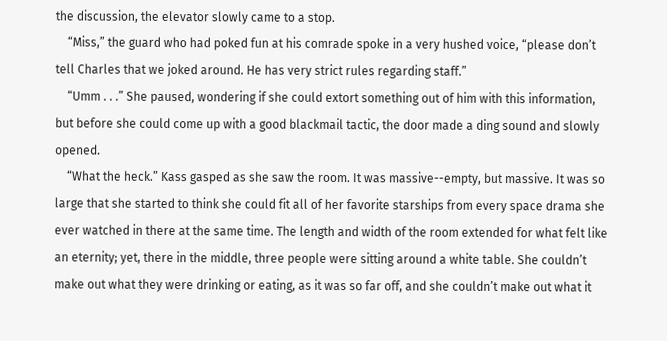the discussion, the elevator slowly came to a stop.
    “Miss,” the guard who had poked fun at his comrade spoke in a very hushed voice, “please don’t tell Charles that we joked around. He has very strict rules regarding staff.”
    “Umm . . .” She paused, wondering if she could extort something out of him with this information, but before she could come up with a good blackmail tactic, the door made a ding sound and slowly opened.
    “What the heck.” Kass gasped as she saw the room. It was massive--empty, but massive. It was so large that she started to think she could fit all of her favorite starships from every space drama she ever watched in there at the same time. The length and width of the room extended for what felt like an eternity; yet, there in the middle, three people were sitting around a white table. She couldn’t make out what they were drinking or eating, as it was so far off, and she couldn’t make out what it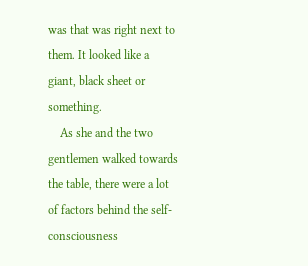was that was right next to them. It looked like a giant, black sheet or something.
    As she and the two gentlemen walked towards the table, there were a lot of factors behind the self-consciousness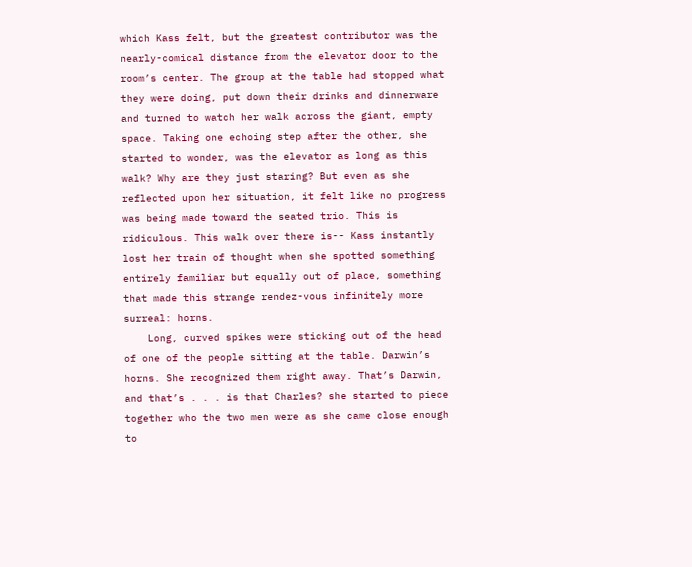which Kass felt, but the greatest contributor was the nearly-comical distance from the elevator door to the room’s center. The group at the table had stopped what they were doing, put down their drinks and dinnerware and turned to watch her walk across the giant, empty space. Taking one echoing step after the other, she started to wonder, was the elevator as long as this walk? Why are they just staring? But even as she reflected upon her situation, it felt like no progress was being made toward the seated trio. This is ridiculous. This walk over there is-- Kass instantly lost her train of thought when she spotted something entirely familiar but equally out of place, something that made this strange rendez-vous infinitely more surreal: horns.
    Long, curved spikes were sticking out of the head of one of the people sitting at the table. Darwin’s horns. She recognized them right away. That’s Darwin, and that’s . . . is that Charles? she started to piece together who the two men were as she came close enough to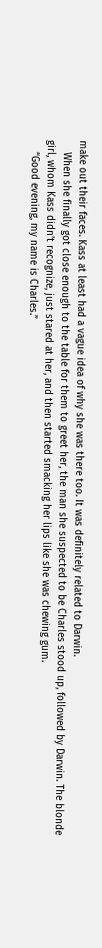make out their faces. Kass at least had a vague idea of why she was there too. It was definitely related to Darwin.
    When she finally got close enough to the table for them to greet her, the man she suspected to be Charles stood up, followed by Darwin. The blonde girl, whom Kass didn’t recognize, just stared at her, and then started smacking her lips like she was chewing gum.
    “Good evening, my name is Charles.”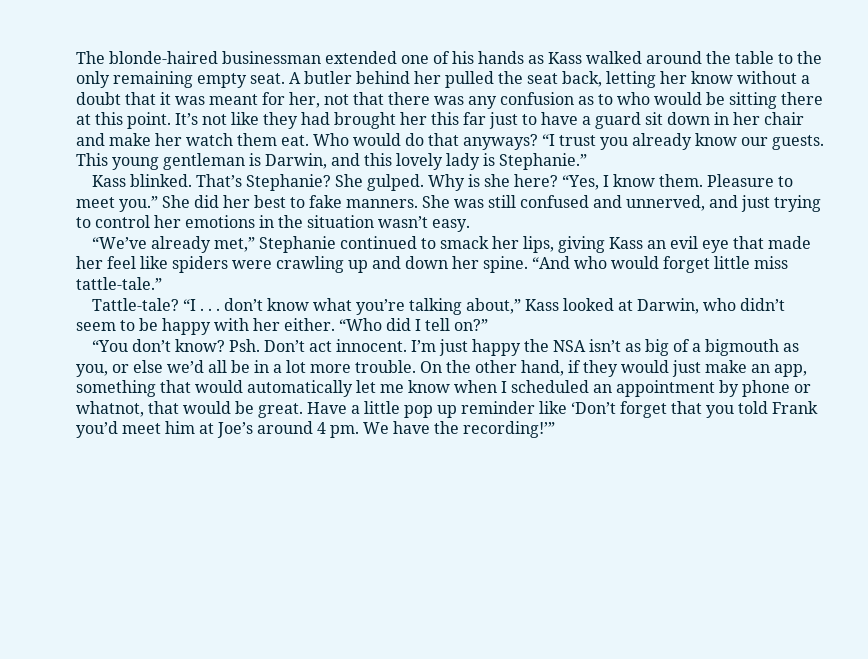The blonde-haired businessman extended one of his hands as Kass walked around the table to the only remaining empty seat. A butler behind her pulled the seat back, letting her know without a doubt that it was meant for her, not that there was any confusion as to who would be sitting there at this point. It’s not like they had brought her this far just to have a guard sit down in her chair and make her watch them eat. Who would do that anyways? “I trust you already know our guests. This young gentleman is Darwin, and this lovely lady is Stephanie.”
    Kass blinked. That’s Stephanie? She gulped. Why is she here? “Yes, I know them. Pleasure to meet you.” She did her best to fake manners. She was still confused and unnerved, and just trying to control her emotions in the situation wasn’t easy.
    “We’ve already met,” Stephanie continued to smack her lips, giving Kass an evil eye that made her feel like spiders were crawling up and down her spine. “And who would forget little miss tattle-tale.”
    Tattle-tale? “I . . . don’t know what you’re talking about,” Kass looked at Darwin, who didn’t seem to be happy with her either. “Who did I tell on?”
    “You don’t know? Psh. Don’t act innocent. I’m just happy the NSA isn’t as big of a bigmouth as you, or else we’d all be in a lot more trouble. On the other hand, if they would just make an app, something that would automatically let me know when I scheduled an appointment by phone or whatnot, that would be great. Have a little pop up reminder like ‘Don’t forget that you told Frank you’d meet him at Joe’s around 4 pm. We have the recording!’”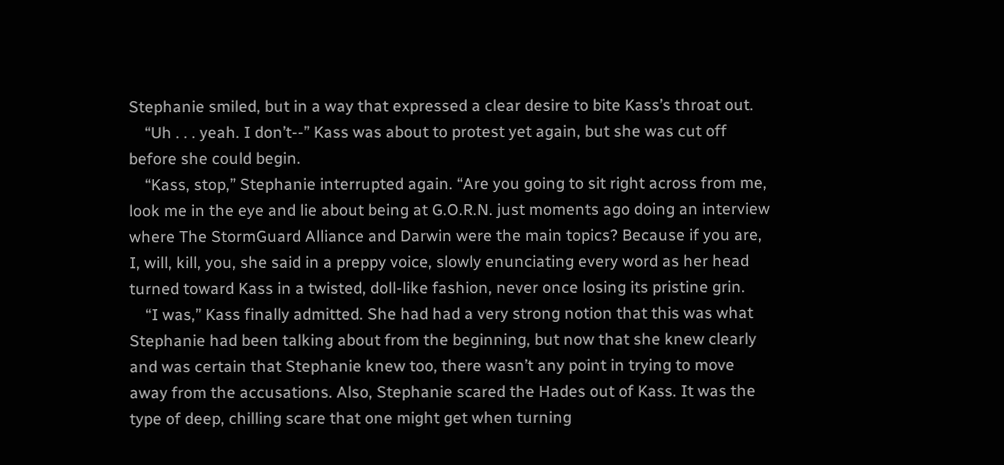Stephanie smiled, but in a way that expressed a clear desire to bite Kass’s throat out.
    “Uh . . . yeah. I don’t--” Kass was about to protest yet again, but she was cut off before she could begin.
    “Kass, stop,” Stephanie interrupted again. “Are you going to sit right across from me, look me in the eye and lie about being at G.O.R.N. just moments ago doing an interview where The StormGuard Alliance and Darwin were the main topics? Because if you are, I, will, kill, you, she said in a preppy voice, slowly enunciating every word as her head turned toward Kass in a twisted, doll-like fashion, never once losing its pristine grin.
    “I was,” Kass finally admitted. She had had a very strong notion that this was what Stephanie had been talking about from the beginning, but now that she knew clearly and was certain that Stephanie knew too, there wasn’t any point in trying to move away from the accusations. Also, Stephanie scared the Hades out of Kass. It was the type of deep, chilling scare that one might get when turning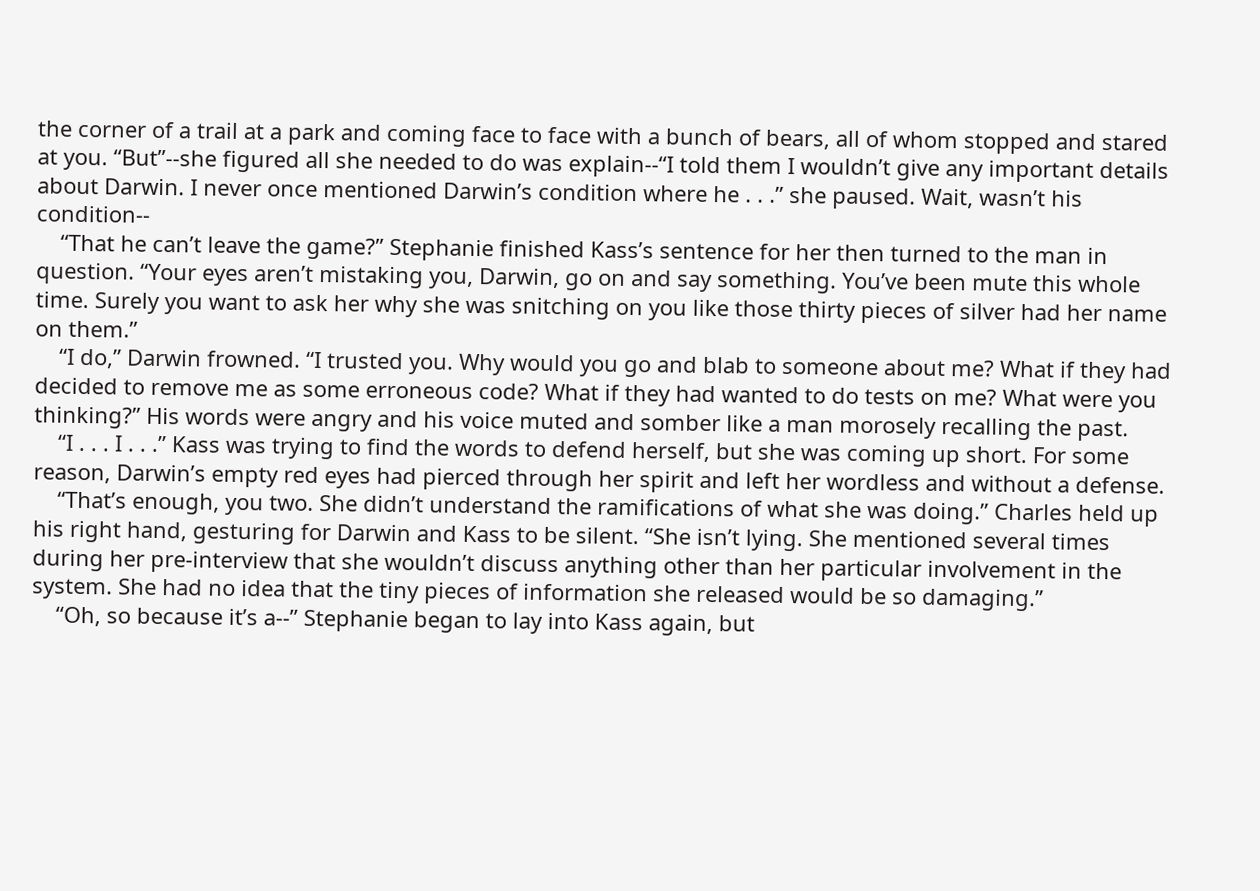the corner of a trail at a park and coming face to face with a bunch of bears, all of whom stopped and stared at you. “But”--she figured all she needed to do was explain--“I told them I wouldn’t give any important details about Darwin. I never once mentioned Darwin’s condition where he . . .” she paused. Wait, wasn’t his condition--
    “That he can’t leave the game?” Stephanie finished Kass’s sentence for her then turned to the man in question. “Your eyes aren’t mistaking you, Darwin, go on and say something. You’ve been mute this whole time. Surely you want to ask her why she was snitching on you like those thirty pieces of silver had her name on them.”
    “I do,” Darwin frowned. “I trusted you. Why would you go and blab to someone about me? What if they had decided to remove me as some erroneous code? What if they had wanted to do tests on me? What were you thinking?” His words were angry and his voice muted and somber like a man morosely recalling the past.
    “I . . . I . . .” Kass was trying to find the words to defend herself, but she was coming up short. For some reason, Darwin’s empty red eyes had pierced through her spirit and left her wordless and without a defense.
    “That’s enough, you two. She didn’t understand the ramifications of what she was doing.” Charles held up his right hand, gesturing for Darwin and Kass to be silent. “She isn’t lying. She mentioned several times during her pre-interview that she wouldn’t discuss anything other than her particular involvement in the system. She had no idea that the tiny pieces of information she released would be so damaging.”
    “Oh, so because it’s a--” Stephanie began to lay into Kass again, but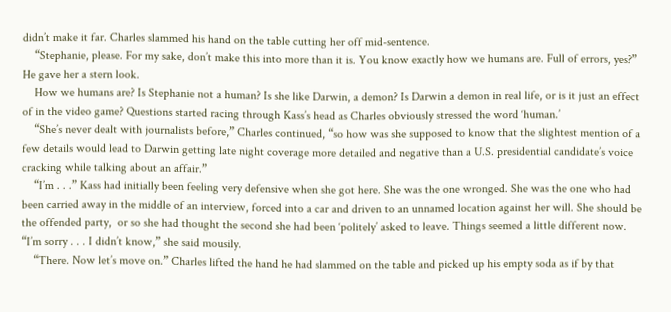didn’t make it far. Charles slammed his hand on the table cutting her off mid-sentence.
    “Stephanie, please. For my sake, don’t make this into more than it is. You know exactly how we humans are. Full of errors, yes?” He gave her a stern look.
    How we humans are? Is Stephanie not a human? Is she like Darwin, a demon? Is Darwin a demon in real life, or is it just an effect of in the video game? Questions started racing through Kass’s head as Charles obviously stressed the word ‘human.’
    “She’s never dealt with journalists before,” Charles continued, “so how was she supposed to know that the slightest mention of a few details would lead to Darwin getting late night coverage more detailed and negative than a U.S. presidential candidate’s voice cracking while talking about an affair.”
    “I’m . . .” Kass had initially been feeling very defensive when she got here. She was the one wronged. She was the one who had been carried away in the middle of an interview, forced into a car and driven to an unnamed location against her will. She should be the offended party,  or so she had thought the second she had been ‘politely’ asked to leave. Things seemed a little different now. “I’m sorry . . . I didn’t know,” she said mousily.
    “There. Now let’s move on.” Charles lifted the hand he had slammed on the table and picked up his empty soda as if by that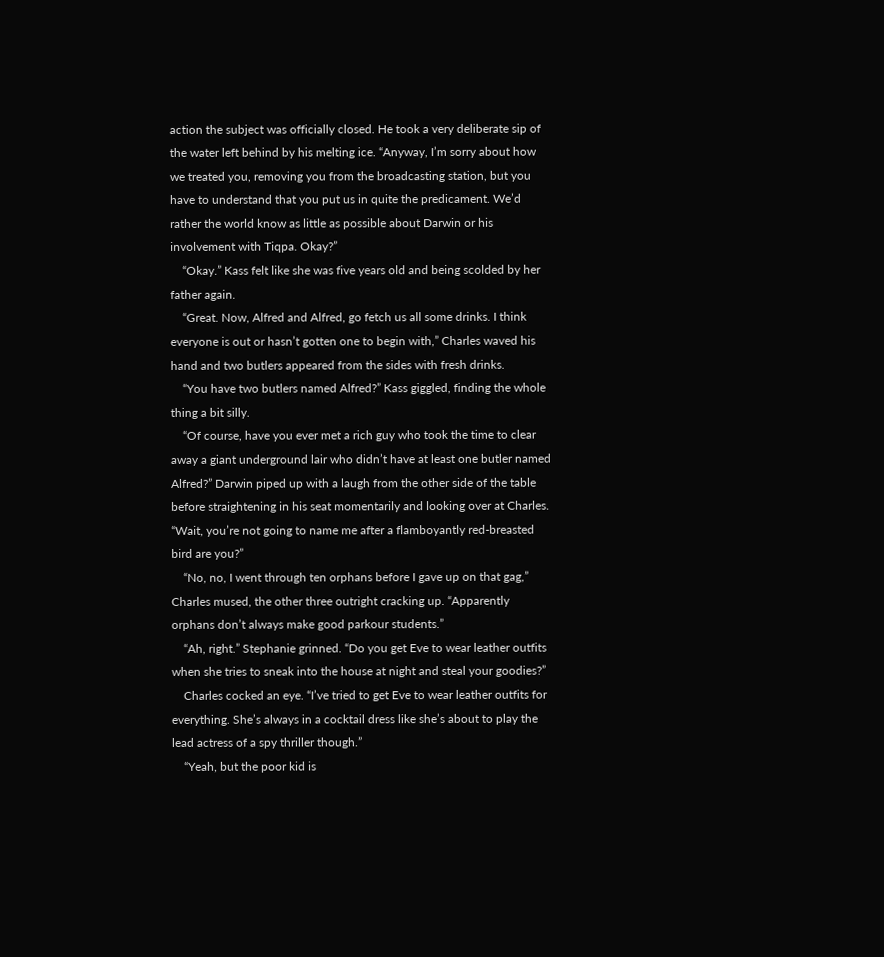action the subject was officially closed. He took a very deliberate sip of the water left behind by his melting ice. “Anyway, I’m sorry about how we treated you, removing you from the broadcasting station, but you have to understand that you put us in quite the predicament. We’d rather the world know as little as possible about Darwin or his involvement with Tiqpa. Okay?”
    “Okay.” Kass felt like she was five years old and being scolded by her father again.
    “Great. Now, Alfred and Alfred, go fetch us all some drinks. I think everyone is out or hasn’t gotten one to begin with,” Charles waved his hand and two butlers appeared from the sides with fresh drinks.
    “You have two butlers named Alfred?” Kass giggled, finding the whole thing a bit silly.
    “Of course, have you ever met a rich guy who took the time to clear away a giant underground lair who didn’t have at least one butler named Alfred?” Darwin piped up with a laugh from the other side of the table before straightening in his seat momentarily and looking over at Charles. “Wait, you’re not going to name me after a flamboyantly red-breasted bird are you?”
    “No, no, I went through ten orphans before I gave up on that gag,” Charles mused, the other three outright cracking up. “Apparently orphans don’t always make good parkour students.”
    “Ah, right.” Stephanie grinned. “Do you get Eve to wear leather outfits when she tries to sneak into the house at night and steal your goodies?”
    Charles cocked an eye. “I’ve tried to get Eve to wear leather outfits for everything. She’s always in a cocktail dress like she’s about to play the lead actress of a spy thriller though.”
    “Yeah, but the poor kid is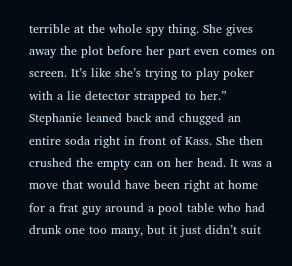terrible at the whole spy thing. She gives away the plot before her part even comes on screen. It’s like she’s trying to play poker with a lie detector strapped to her.” Stephanie leaned back and chugged an entire soda right in front of Kass. She then crushed the empty can on her head. It was a move that would have been right at home for a frat guy around a pool table who had drunk one too many, but it just didn’t suit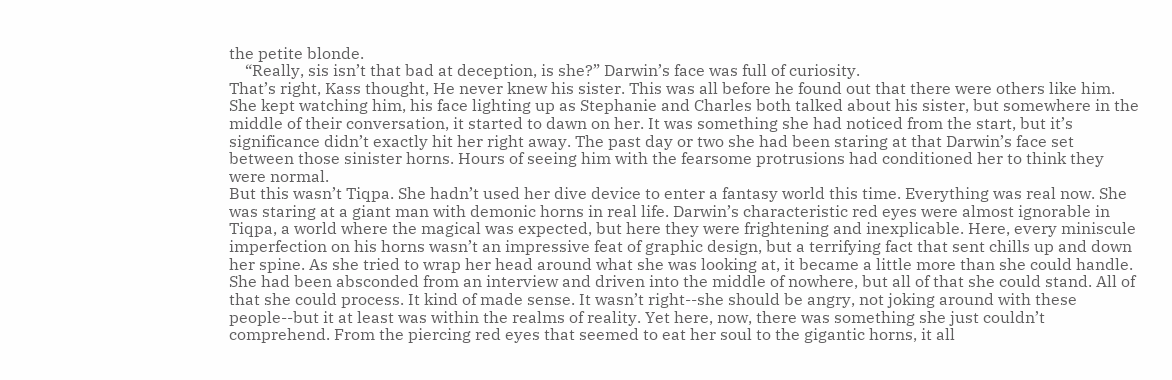the petite blonde.
    “Really, sis isn’t that bad at deception, is she?” Darwin’s face was full of curiosity.
That’s right, Kass thought, He never knew his sister. This was all before he found out that there were others like him. She kept watching him, his face lighting up as Stephanie and Charles both talked about his sister, but somewhere in the middle of their conversation, it started to dawn on her. It was something she had noticed from the start, but it’s significance didn’t exactly hit her right away. The past day or two she had been staring at that Darwin’s face set between those sinister horns. Hours of seeing him with the fearsome protrusions had conditioned her to think they were normal.
But this wasn’t Tiqpa. She hadn’t used her dive device to enter a fantasy world this time. Everything was real now. She was staring at a giant man with demonic horns in real life. Darwin’s characteristic red eyes were almost ignorable in Tiqpa, a world where the magical was expected, but here they were frightening and inexplicable. Here, every miniscule imperfection on his horns wasn’t an impressive feat of graphic design, but a terrifying fact that sent chills up and down her spine. As she tried to wrap her head around what she was looking at, it became a little more than she could handle. She had been absconded from an interview and driven into the middle of nowhere, but all of that she could stand. All of that she could process. It kind of made sense. It wasn’t right--she should be angry, not joking around with these people--but it at least was within the realms of reality. Yet here, now, there was something she just couldn’t comprehend. From the piercing red eyes that seemed to eat her soul to the gigantic horns, it all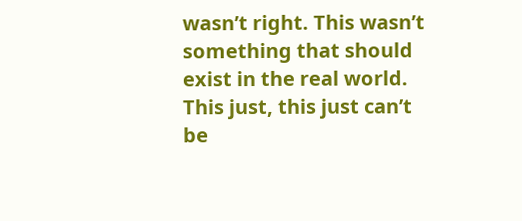wasn’t right. This wasn’t something that should exist in the real world. This just, this just can’t be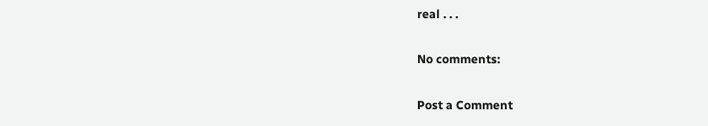real . . .

No comments:

Post a Comment